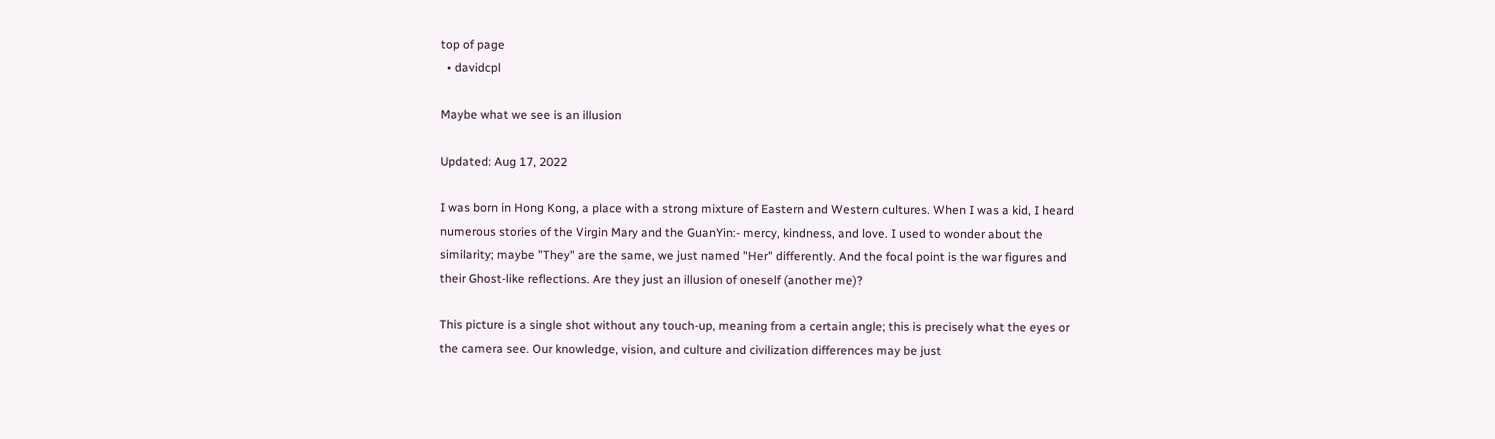top of page
  • davidcpl

Maybe what we see is an illusion

Updated: Aug 17, 2022

I was born in Hong Kong, a place with a strong mixture of Eastern and Western cultures. When I was a kid, I heard numerous stories of the Virgin Mary and the GuanYin:- mercy, kindness, and love. I used to wonder about the similarity; maybe "They" are the same, we just named "Her" differently. And the focal point is the war figures and their Ghost-like reflections. Are they just an illusion of oneself (another me)?

This picture is a single shot without any touch-up, meaning from a certain angle; this is precisely what the eyes or the camera see. Our knowledge, vision, and culture and civilization differences may be just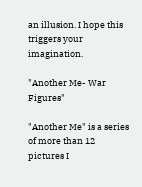an illusion. I hope this triggers your imagination.

"Another Me- War Figures"

"Another Me" is a series of more than 12 pictures I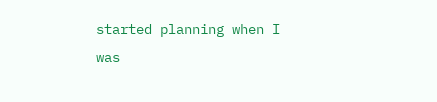started planning when I was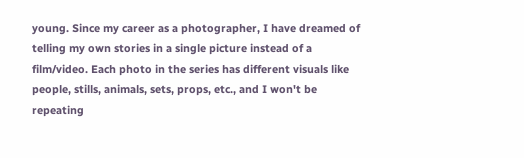young. Since my career as a photographer, I have dreamed of telling my own stories in a single picture instead of a film/video. Each photo in the series has different visuals like people, stills, animals, sets, props, etc., and I won't be repeating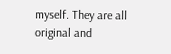myself. They are all original and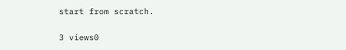start from scratch.

3 views0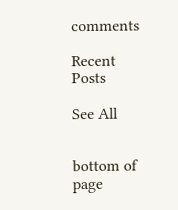comments

Recent Posts

See All


bottom of page